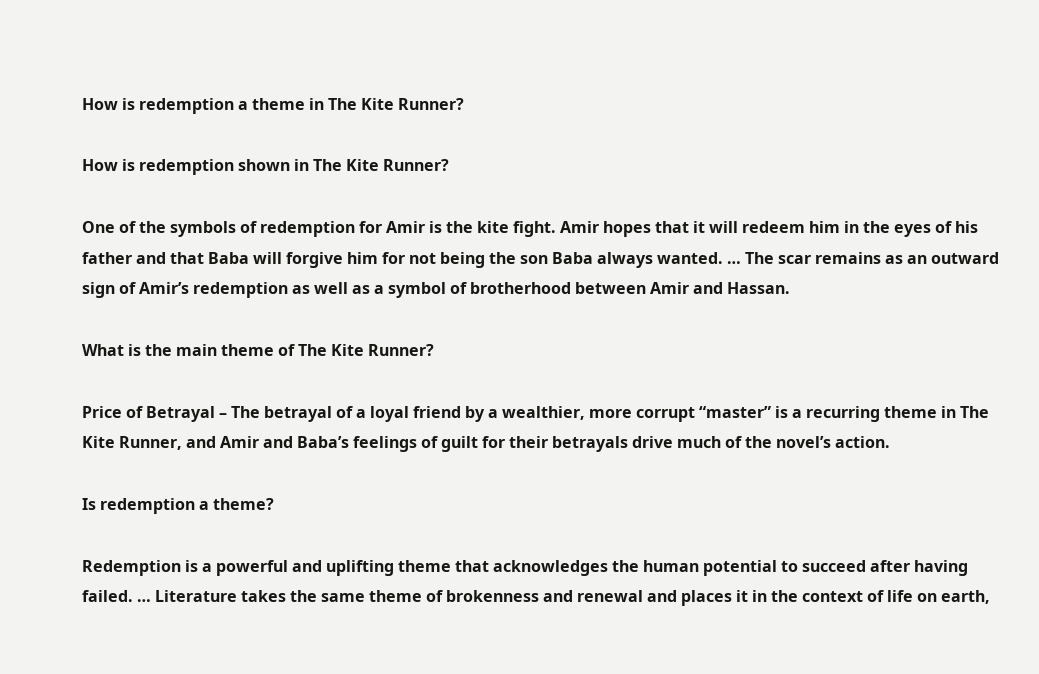How is redemption a theme in The Kite Runner?

How is redemption shown in The Kite Runner?

One of the symbols of redemption for Amir is the kite fight. Amir hopes that it will redeem him in the eyes of his father and that Baba will forgive him for not being the son Baba always wanted. … The scar remains as an outward sign of Amir’s redemption as well as a symbol of brotherhood between Amir and Hassan.

What is the main theme of The Kite Runner?

Price of Betrayal – The betrayal of a loyal friend by a wealthier, more corrupt “master” is a recurring theme in The Kite Runner, and Amir and Baba’s feelings of guilt for their betrayals drive much of the novel’s action.

Is redemption a theme?

Redemption is a powerful and uplifting theme that acknowledges the human potential to succeed after having failed. … Literature takes the same theme of brokenness and renewal and places it in the context of life on earth,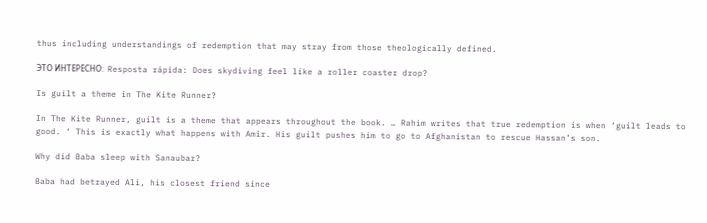thus including understandings of redemption that may stray from those theologically defined.

ЭТО ИНТЕРЕСНО:  Resposta rápida: Does skydiving feel like a roller coaster drop?

Is guilt a theme in The Kite Runner?

In The Kite Runner, guilt is a theme that appears throughout the book. … Rahim writes that true redemption is when ‘guilt leads to good. ‘ This is exactly what happens with Amir. His guilt pushes him to go to Afghanistan to rescue Hassan’s son.

Why did Baba sleep with Sanaubar?

Baba had betrayed Ali, his closest friend since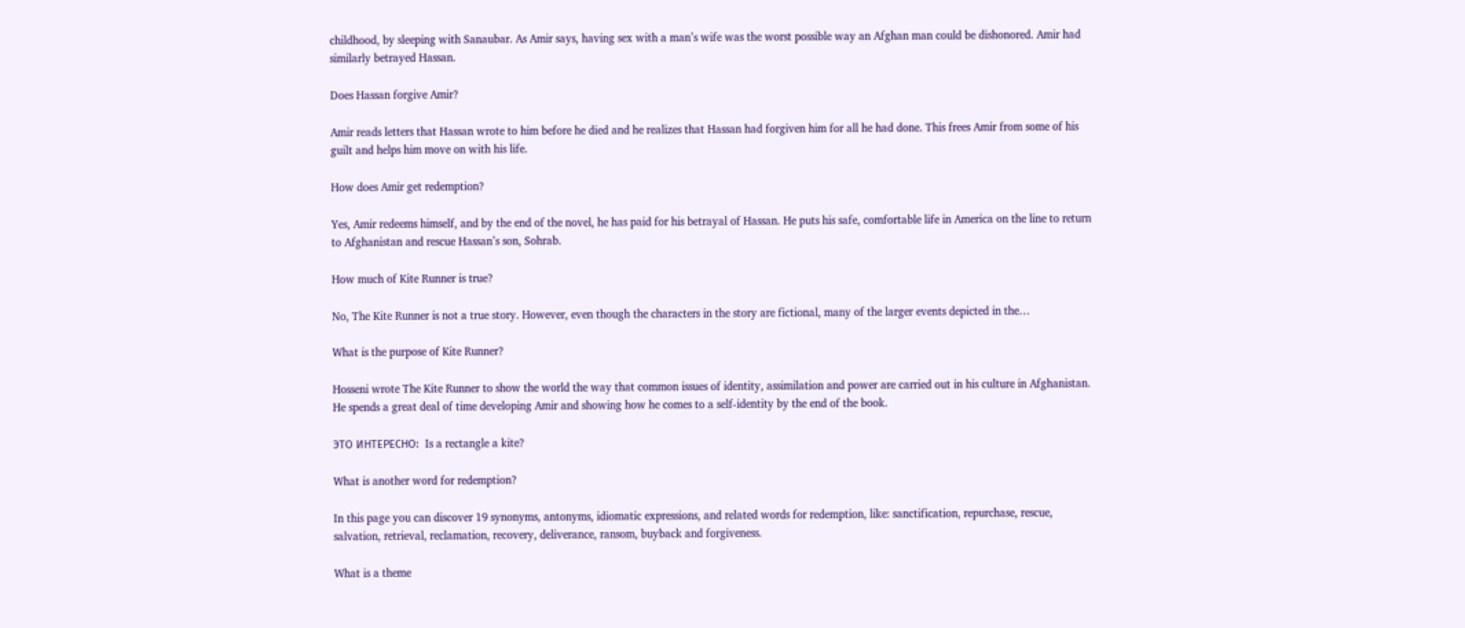childhood, by sleeping with Sanaubar. As Amir says, having sex with a man’s wife was the worst possible way an Afghan man could be dishonored. Amir had similarly betrayed Hassan.

Does Hassan forgive Amir?

Amir reads letters that Hassan wrote to him before he died and he realizes that Hassan had forgiven him for all he had done. This frees Amir from some of his guilt and helps him move on with his life.

How does Amir get redemption?

Yes, Amir redeems himself, and by the end of the novel, he has paid for his betrayal of Hassan. He puts his safe, comfortable life in America on the line to return to Afghanistan and rescue Hassan’s son, Sohrab.

How much of Kite Runner is true?

No, The Kite Runner is not a true story. However, even though the characters in the story are fictional, many of the larger events depicted in the…

What is the purpose of Kite Runner?

Hosseni wrote The Kite Runner to show the world the way that common issues of identity, assimilation and power are carried out in his culture in Afghanistan. He spends a great deal of time developing Amir and showing how he comes to a self-identity by the end of the book.

ЭТО ИНТЕРЕСНО:  Is a rectangle a kite?

What is another word for redemption?

In this page you can discover 19 synonyms, antonyms, idiomatic expressions, and related words for redemption, like: sanctification, repurchase, rescue, salvation, retrieval, reclamation, recovery, deliverance, ransom, buyback and forgiveness.

What is a theme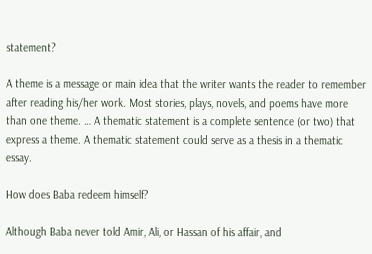statement?

A theme is a message or main idea that the writer wants the reader to remember after reading his/her work. Most stories, plays, novels, and poems have more than one theme. … A thematic statement is a complete sentence (or two) that express a theme. A thematic statement could serve as a thesis in a thematic essay.

How does Baba redeem himself?

Although Baba never told Amir, Ali, or Hassan of his affair, and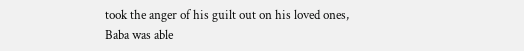took the anger of his guilt out on his loved ones, Baba was able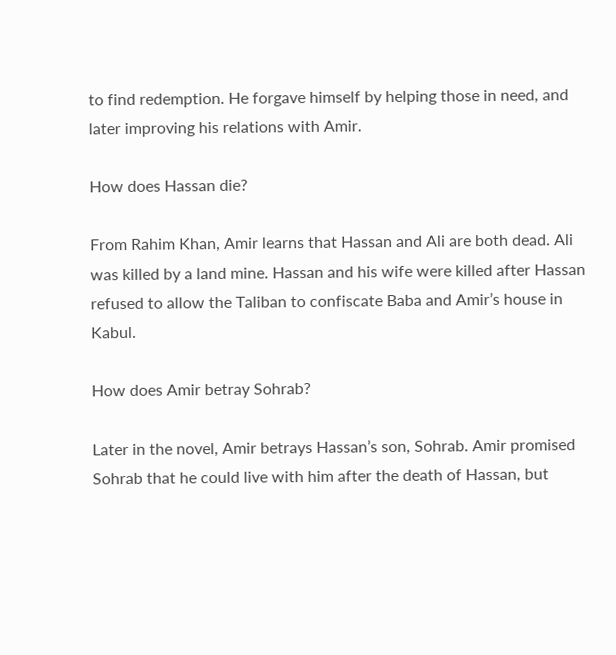to find redemption. He forgave himself by helping those in need, and later improving his relations with Amir.

How does Hassan die?

From Rahim Khan, Amir learns that Hassan and Ali are both dead. Ali was killed by a land mine. Hassan and his wife were killed after Hassan refused to allow the Taliban to confiscate Baba and Amir’s house in Kabul.

How does Amir betray Sohrab?

Later in the novel, Amir betrays Hassan’s son, Sohrab. Amir promised Sohrab that he could live with him after the death of Hassan, but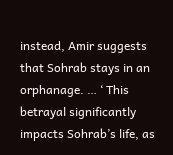instead, Amir suggests that Sohrab stays in an orphanage. … ‘ This betrayal significantly impacts Sohrab’s life, as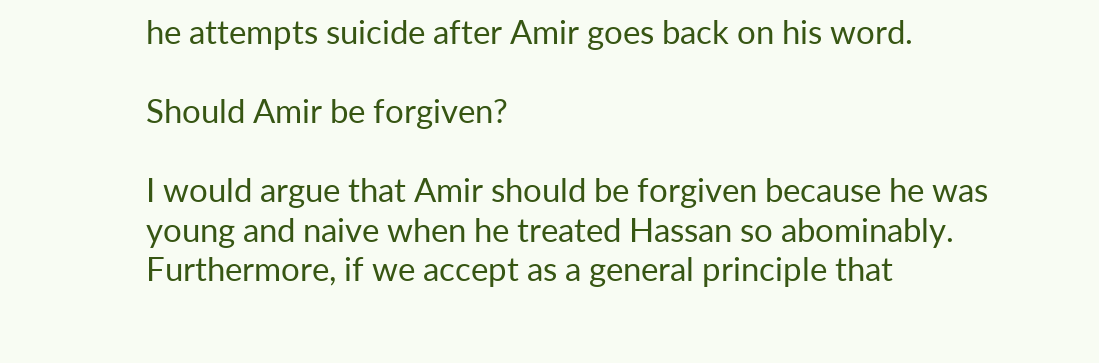he attempts suicide after Amir goes back on his word.

Should Amir be forgiven?

I would argue that Amir should be forgiven because he was young and naive when he treated Hassan so abominably. Furthermore, if we accept as a general principle that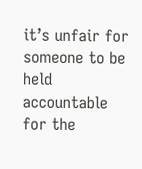it’s unfair for someone to be held accountable for the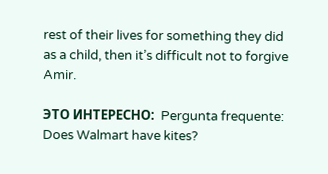rest of their lives for something they did as a child, then it’s difficult not to forgive Amir.

ЭТО ИНТЕРЕСНО:  Pergunta frequente: Does Walmart have kites?